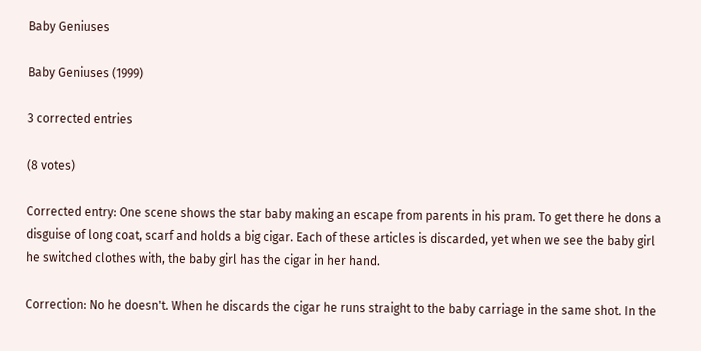Baby Geniuses

Baby Geniuses (1999)

3 corrected entries

(8 votes)

Corrected entry: One scene shows the star baby making an escape from parents in his pram. To get there he dons a disguise of long coat, scarf and holds a big cigar. Each of these articles is discarded, yet when we see the baby girl he switched clothes with, the baby girl has the cigar in her hand.

Correction: No he doesn't. When he discards the cigar he runs straight to the baby carriage in the same shot. In the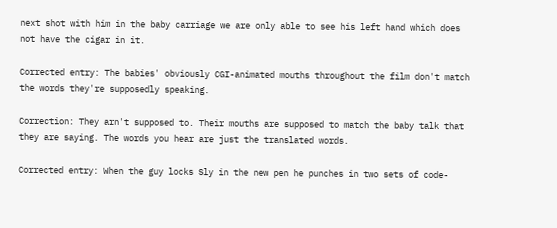next shot with him in the baby carriage we are only able to see his left hand which does not have the cigar in it.

Corrected entry: The babies' obviously CGI-animated mouths throughout the film don't match the words they're supposedly speaking.

Correction: They arn't supposed to. Their mouths are supposed to match the baby talk that they are saying. The words you hear are just the translated words.

Corrected entry: When the guy locks Sly in the new pen he punches in two sets of code-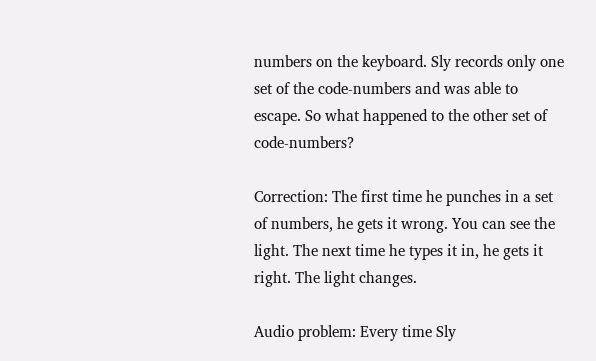numbers on the keyboard. Sly records only one set of the code-numbers and was able to escape. So what happened to the other set of code-numbers?

Correction: The first time he punches in a set of numbers, he gets it wrong. You can see the light. The next time he types it in, he gets it right. The light changes.

Audio problem: Every time Sly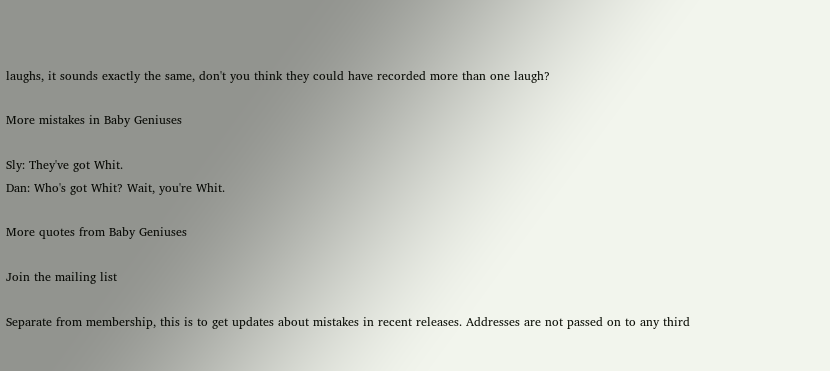laughs, it sounds exactly the same, don't you think they could have recorded more than one laugh?

More mistakes in Baby Geniuses

Sly: They've got Whit.
Dan: Who's got Whit? Wait, you're Whit.

More quotes from Baby Geniuses

Join the mailing list

Separate from membership, this is to get updates about mistakes in recent releases. Addresses are not passed on to any third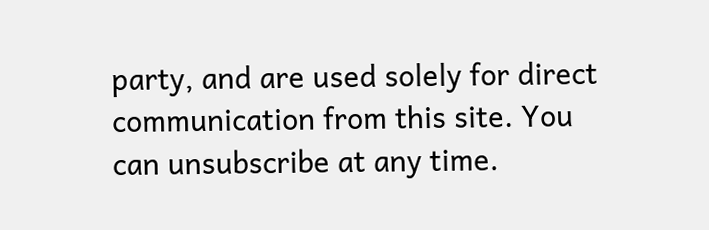party, and are used solely for direct communication from this site. You can unsubscribe at any time.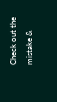Check out the mistake &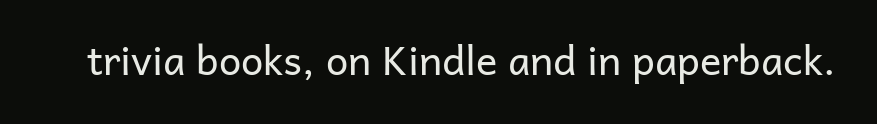trivia books, on Kindle and in paperback.